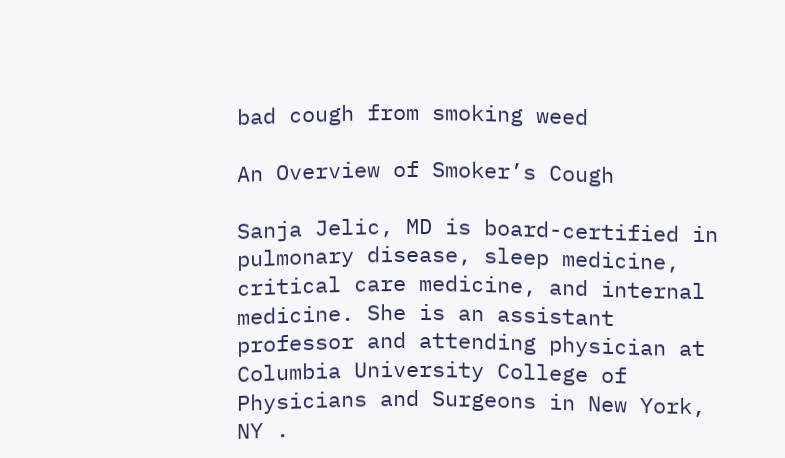bad cough from smoking weed

An Overview of Smoker’s Cough

Sanja Jelic, MD is board-certified in pulmonary disease, sleep medicine, critical care medicine, and internal medicine. She is an assistant professor and attending physician at Columbia University College of Physicians and Surgeons in New York, NY .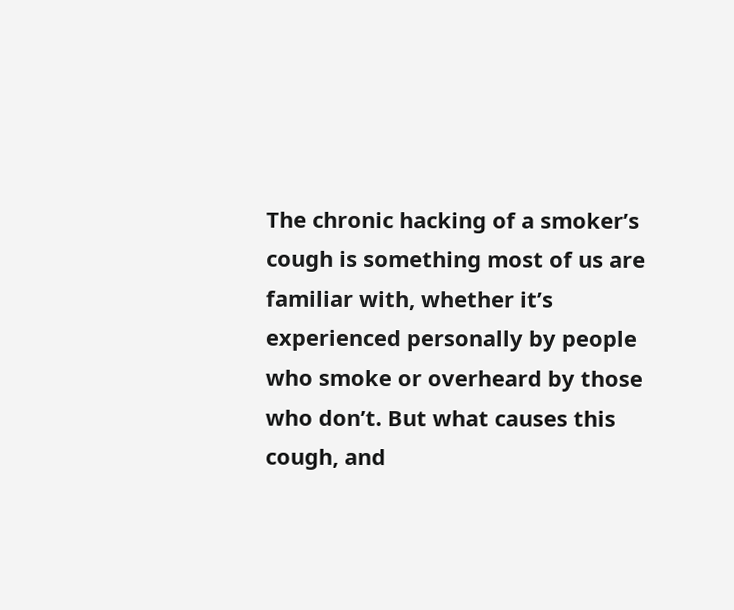The chronic hacking of a smoker’s cough is something most of us are familiar with, whether it’s experienced personally by people who smoke or overheard by those who don’t. But what causes this cough, and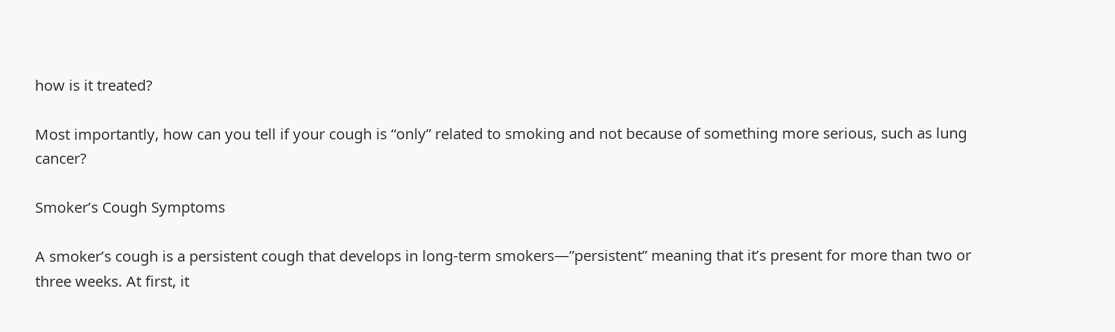how is it treated?

Most importantly, how can you tell if your cough is “only” related to smoking and not because of something more serious, such as lung cancer?

Smoker’s Cough Symptoms

A smoker’s cough is a persistent cough that develops in long-term smokers—”persistent” meaning that it’s present for more than two or three weeks. At first, it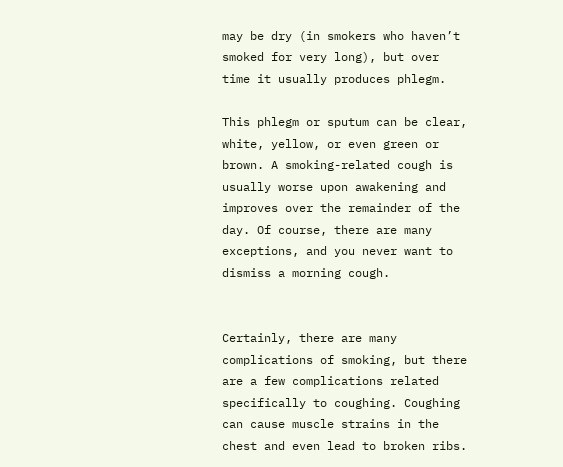may be dry (in smokers who haven’t smoked for very long), but over time it usually produces phlegm.

This phlegm or sputum can be clear, white, yellow, or even green or brown. A smoking-related cough is usually worse upon awakening and improves over the remainder of the day. Of course, there are many exceptions, and you never want to dismiss a morning cough.


Certainly, there are many complications of smoking, but there are a few complications related specifically to coughing. Coughing can cause muscle strains in the chest and even lead to broken ribs.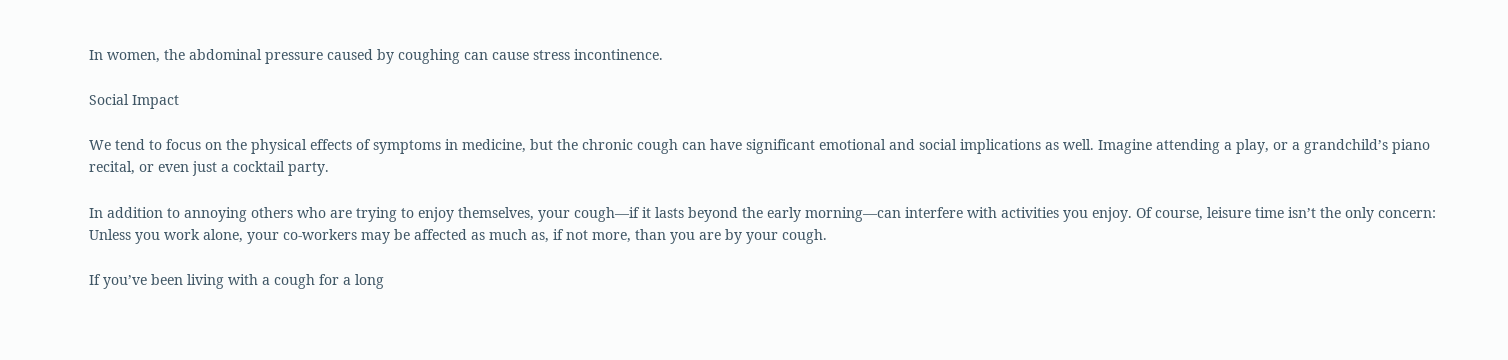In women, the abdominal pressure caused by coughing can cause stress incontinence.

Social Impact

We tend to focus on the physical effects of symptoms in medicine, but the chronic cough can have significant emotional and social implications as well. Imagine attending a play, or a grandchild’s piano recital, or even just a cocktail party.

In addition to annoying others who are trying to enjoy themselves, your cough—if it lasts beyond the early morning—can interfere with activities you enjoy. Of course, leisure time isn’t the only concern: Unless you work alone, your co-workers may be affected as much as, if not more, than you are by your cough.

If you’ve been living with a cough for a long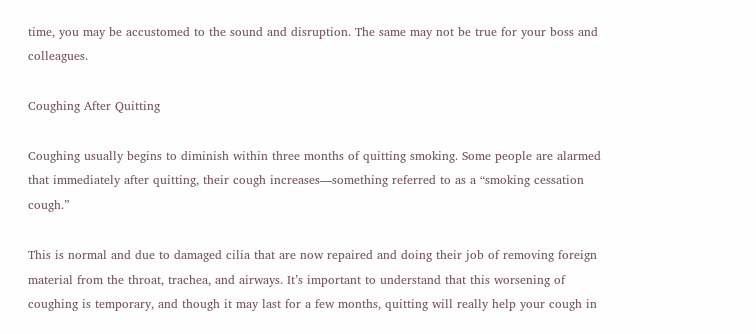time, you may be accustomed to the sound and disruption. The same may not be true for your boss and colleagues.

Coughing After Quitting

Coughing usually begins to diminish within three months of quitting smoking. Some people are alarmed that immediately after quitting, their cough increases—something referred to as a “smoking cessation cough.”

This is normal and due to damaged cilia that are now repaired and doing their job of removing foreign material from the throat, trachea, and airways. It’s important to understand that this worsening of coughing is temporary, and though it may last for a few months, quitting will really help your cough in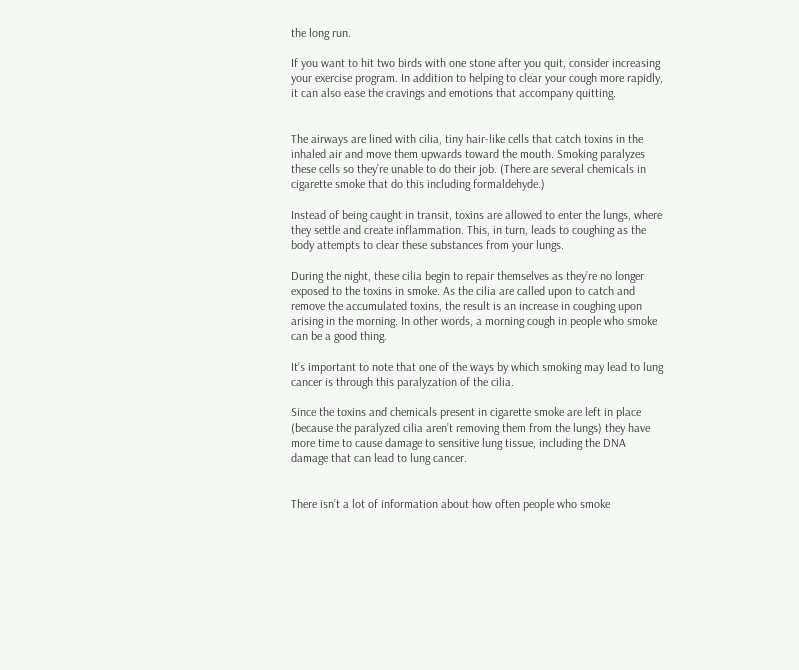the long run.

If you want to hit two birds with one stone after you quit, consider increasing your exercise program. In addition to helping to clear your cough more rapidly, it can also ease the cravings and emotions that accompany quitting.


The airways are lined with cilia, tiny hair-like cells that catch toxins in the inhaled air and move them upwards toward the mouth. Smoking paralyzes these cells so they’re unable to do their job. (There are several chemicals in cigarette smoke that do this including formaldehyde.)

Instead of being caught in transit, toxins are allowed to enter the lungs, where they settle and create inflammation. This, in turn, leads to coughing as the body attempts to clear these substances from your lungs.

During the night, these cilia begin to repair themselves as they’re no longer exposed to the toxins in smoke. As the cilia are called upon to catch and remove the accumulated toxins, the result is an increase in coughing upon arising in the morning. In other words, a morning cough in people who smoke can be a good thing.

It’s important to note that one of the ways by which smoking may lead to lung cancer is through this paralyzation of the cilia.

Since the toxins and chemicals present in cigarette smoke are left in place (because the paralyzed cilia aren’t removing them from the lungs) they have more time to cause damage to sensitive lung tissue, including the DNA damage that can lead to lung cancer.


There isn’t a lot of information about how often people who smoke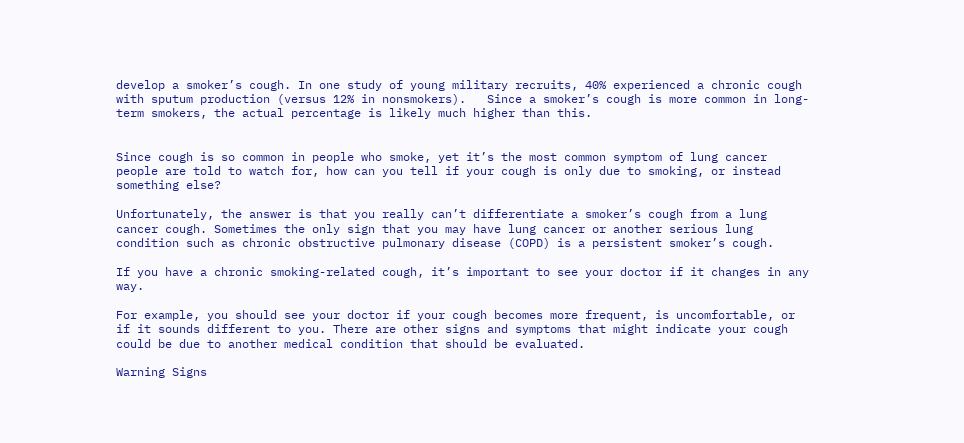develop a smoker’s cough. In one study of young military recruits, 40% experienced a chronic cough with sputum production (versus 12% in nonsmokers).   Since a smoker’s cough is more common in long-term smokers, the actual percentage is likely much higher than this.


Since cough is so common in people who smoke, yet it’s the most common symptom of lung cancer people are told to watch for, how can you tell if your cough is only due to smoking, or instead something else?

Unfortunately, the answer is that you really can’t differentiate a smoker’s cough from a lung cancer cough. Sometimes the only sign that you may have lung cancer or another serious lung condition such as chronic obstructive pulmonary disease (COPD) is a persistent smoker’s cough.

If you have a chronic smoking-related cough, it’s important to see your doctor if it changes in any way.

For example, you should see your doctor if your cough becomes more frequent, is uncomfortable, or if it sounds different to you. There are other signs and symptoms that might indicate your cough could be due to another medical condition that should be evaluated.

Warning Signs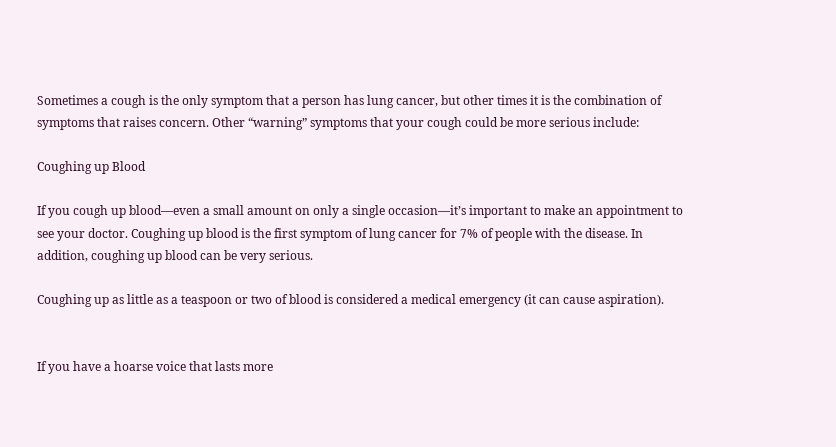Sometimes a cough is the only symptom that a person has lung cancer, but other times it is the combination of symptoms that raises concern. Other “warning” symptoms that your cough could be more serious include:

Coughing up Blood

If you cough up blood—even a small amount on only a single occasion—it’s important to make an appointment to see your doctor. Coughing up blood is the first symptom of lung cancer for 7% of people with the disease. In addition, coughing up blood can be very serious.

Coughing up as little as a teaspoon or two of blood is considered a medical emergency (it can cause aspiration).


If you have a hoarse voice that lasts more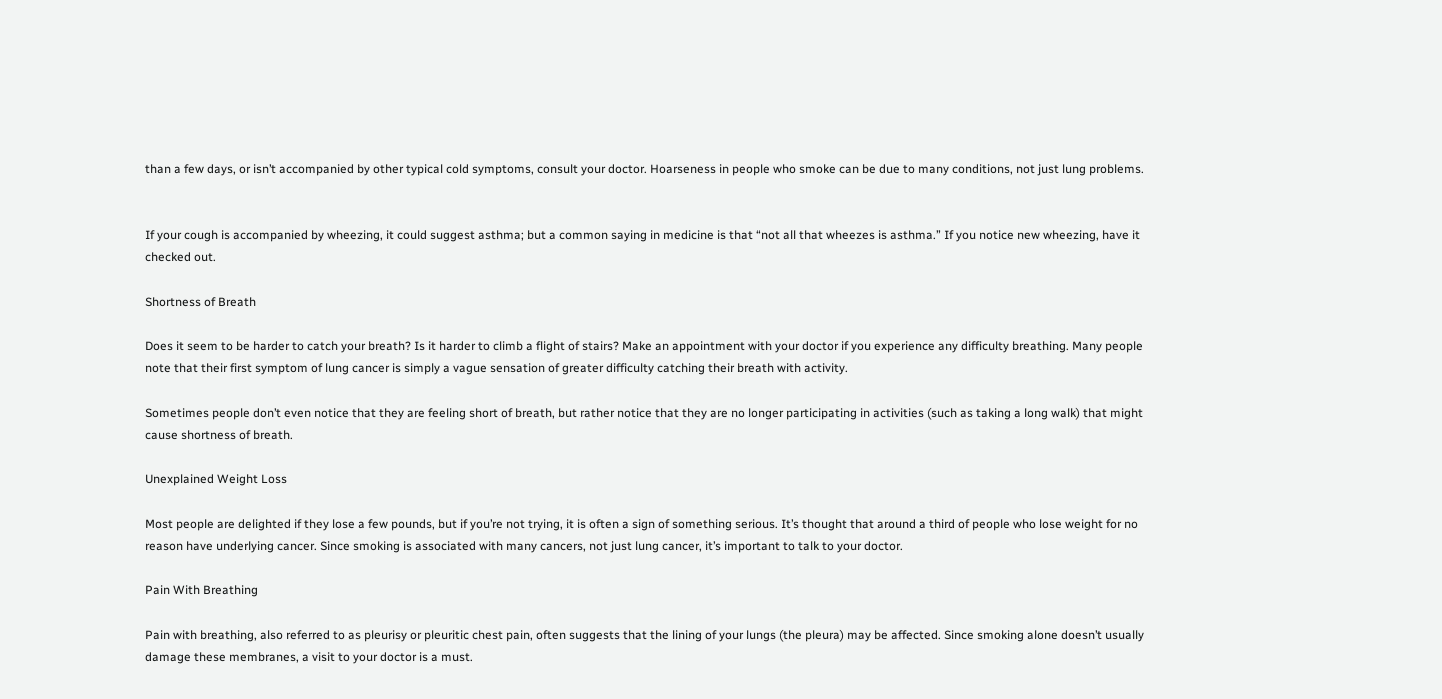than a few days, or isn’t accompanied by other typical cold symptoms, consult your doctor. Hoarseness in people who smoke can be due to many conditions, not just lung problems.


If your cough is accompanied by wheezing, it could suggest asthma; but a common saying in medicine is that “not all that wheezes is asthma.” If you notice new wheezing, have it checked out.

Shortness of Breath

Does it seem to be harder to catch your breath? Is it harder to climb a flight of stairs? Make an appointment with your doctor if you experience any difficulty breathing. Many people note that their first symptom of lung cancer is simply a vague sensation of greater difficulty catching their breath with activity.

Sometimes people don’t even notice that they are feeling short of breath, but rather notice that they are no longer participating in activities (such as taking a long walk) that might cause shortness of breath.

Unexplained Weight Loss

Most people are delighted if they lose a few pounds, but if you’re not trying, it is often a sign of something serious. It’s thought that around a third of people who lose weight for no reason have underlying cancer. Since smoking is associated with many cancers, not just lung cancer, it’s important to talk to your doctor.

Pain With Breathing

Pain with breathing, also referred to as pleurisy or pleuritic chest pain, often suggests that the lining of your lungs (the pleura) may be affected. Since smoking alone doesn’t usually damage these membranes, a visit to your doctor is a must.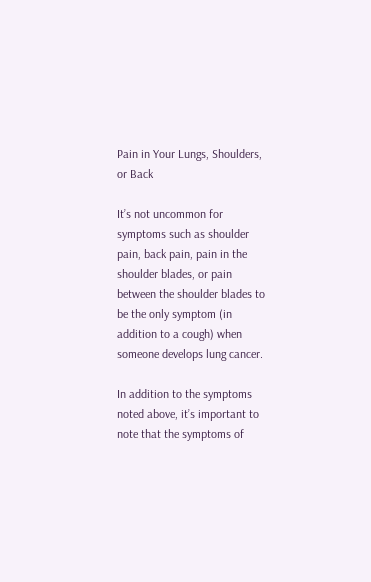Pain in Your Lungs, Shoulders, or Back

It’s not uncommon for symptoms such as shoulder pain, back pain, pain in the shoulder blades, or pain between the shoulder blades to be the only symptom (in addition to a cough) when someone develops lung cancer.

In addition to the symptoms noted above, it’s important to note that the symptoms of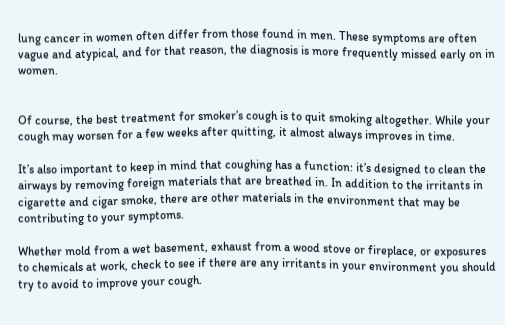lung cancer in women often differ from those found in men. These symptoms are often vague and atypical, and for that reason, the diagnosis is more frequently missed early on in women.


Of course, the best treatment for smoker’s cough is to quit smoking altogether. While your cough may worsen for a few weeks after quitting, it almost always improves in time.

It’s also important to keep in mind that coughing has a function: it’s designed to clean the airways by removing foreign materials that are breathed in. In addition to the irritants in cigarette and cigar smoke, there are other materials in the environment that may be contributing to your symptoms.

Whether mold from a wet basement, exhaust from a wood stove or fireplace, or exposures to chemicals at work, check to see if there are any irritants in your environment you should try to avoid to improve your cough.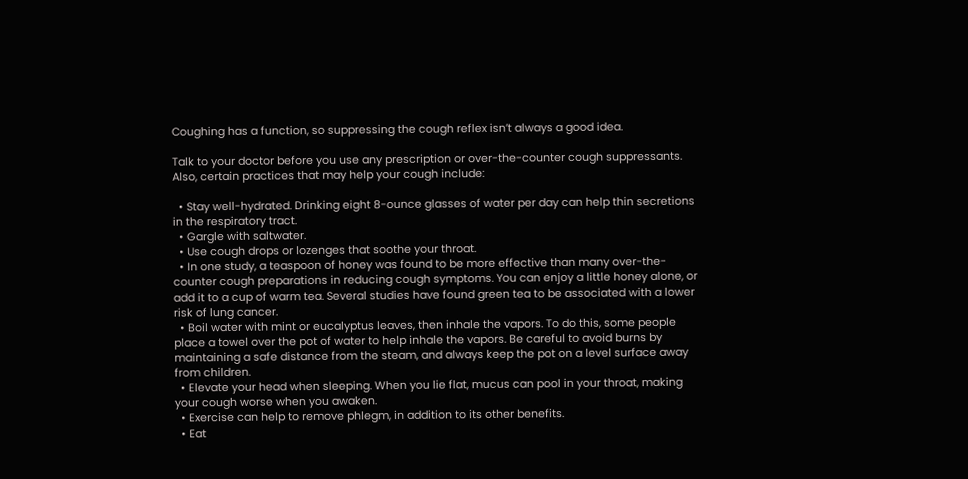Coughing has a function, so suppressing the cough reflex isn’t always a good idea.

Talk to your doctor before you use any prescription or over-the-counter cough suppressants. Also, certain practices that may help your cough include:

  • Stay well-hydrated. Drinking eight 8-ounce glasses of water per day can help thin secretions in the respiratory tract.
  • Gargle with saltwater.
  • Use cough drops or lozenges that soothe your throat.
  • In one study, a teaspoon of honey was found to be more effective than many over-the-counter cough preparations in reducing cough symptoms. You can enjoy a little honey alone, or add it to a cup of warm tea. Several studies have found green tea to be associated with a lower risk of lung cancer.
  • Boil water with mint or eucalyptus leaves, then inhale the vapors. To do this, some people place a towel over the pot of water to help inhale the vapors. Be careful to avoid burns by maintaining a safe distance from the steam, and always keep the pot on a level surface away from children.
  • Elevate your head when sleeping. When you lie flat, mucus can pool in your throat, making your cough worse when you awaken.
  • Exercise can help to remove phlegm, in addition to its other benefits.
  • Eat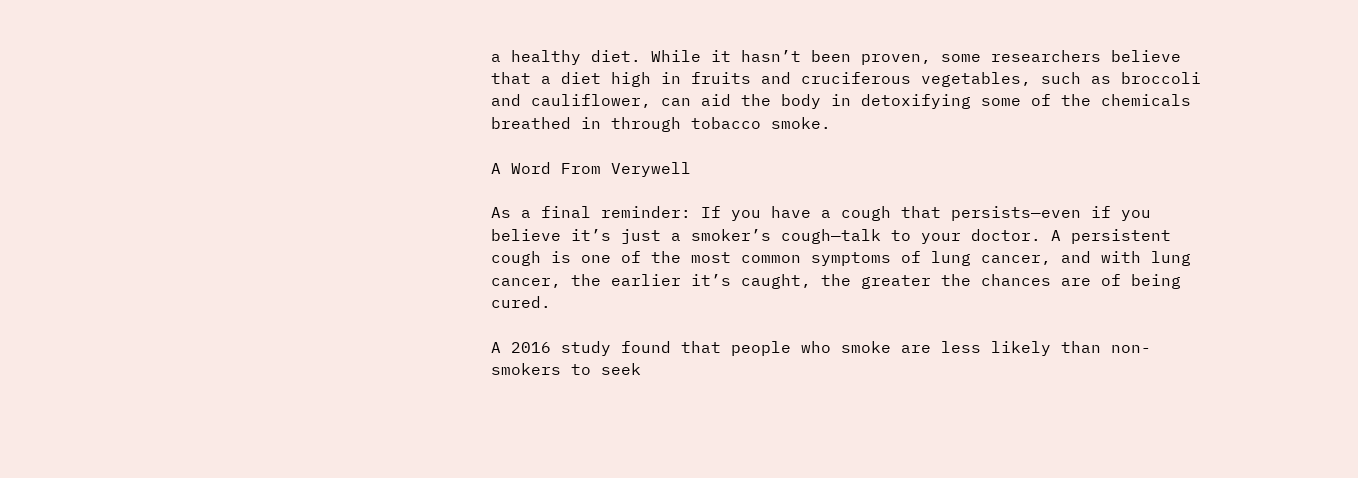a healthy diet. While it hasn’t been proven, some researchers believe that a diet high in fruits and cruciferous vegetables, such as broccoli and cauliflower, can aid the body in detoxifying some of the chemicals breathed in through tobacco smoke.

A Word From Verywell

As a final reminder: If you have a cough that persists—even if you believe it’s just a smoker’s cough—talk to your doctor. A persistent cough is one of the most common symptoms of lung cancer, and with lung cancer, the earlier it’s caught, the greater the chances are of being cured.

A 2016 study found that people who smoke are less likely than non-smokers to seek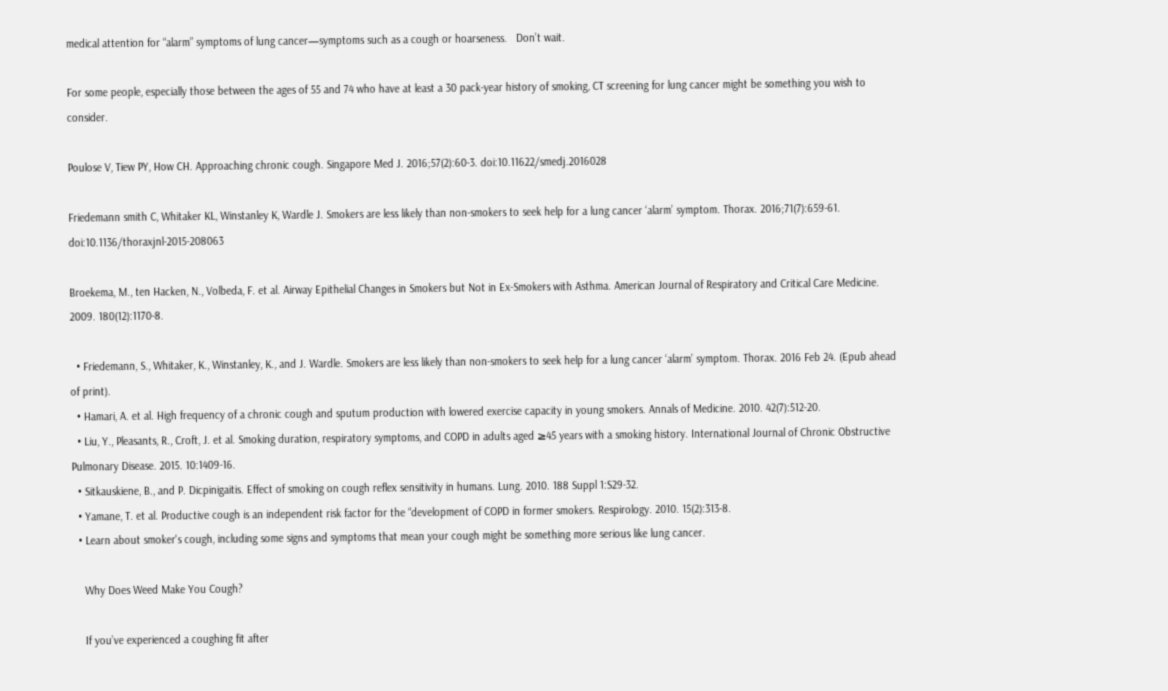medical attention for “alarm” symptoms of lung cancer—symptoms such as a cough or hoarseness.   Don’t wait.

For some people, especially those between the ages of 55 and 74 who have at least a 30 pack-year history of smoking, CT screening for lung cancer might be something you wish to consider.

Poulose V, Tiew PY, How CH. Approaching chronic cough. Singapore Med J. 2016;57(2):60-3. doi:10.11622/smedj.2016028

Friedemann smith C, Whitaker KL, Winstanley K, Wardle J. Smokers are less likely than non-smokers to seek help for a lung cancer ‘alarm’ symptom. Thorax. 2016;71(7):659-61. doi:10.1136/thoraxjnl-2015-208063

Broekema, M., ten Hacken, N., Volbeda, F. et al. Airway Epithelial Changes in Smokers but Not in Ex-Smokers with Asthma. American Journal of Respiratory and Critical Care Medicine. 2009. 180(12):1170-8.

  • Friedemann, S., Whitaker, K., Winstanley, K., and J. Wardle. Smokers are less likely than non-smokers to seek help for a lung cancer ‘alarm’ symptom. Thorax. 2016 Feb 24. (Epub ahead of print).
  • Hamari, A. et al. High frequency of a chronic cough and sputum production with lowered exercise capacity in young smokers. Annals of Medicine. 2010. 42(7):512-20.
  • Liu, Y., Pleasants, R., Croft, J. et al. Smoking duration, respiratory symptoms, and COPD in adults aged ≥45 years with a smoking history. International Journal of Chronic Obstructive Pulmonary Disease. 2015. 10:1409-16.
  • Sitkauskiene, B., and P. Dicpinigaitis. Effect of smoking on cough reflex sensitivity in humans. Lung. 2010. 188 Suppl 1:S29-32.
  • Yamane, T. et al. Productive cough is an independent risk factor for the “development of COPD in former smokers. Respirology. 2010. 15(2):313-8.
  • Learn about smoker's cough, including some signs and symptoms that mean your cough might be something more serious like lung cancer.

    Why Does Weed Make You Cough?

    If you’ve experienced a coughing fit after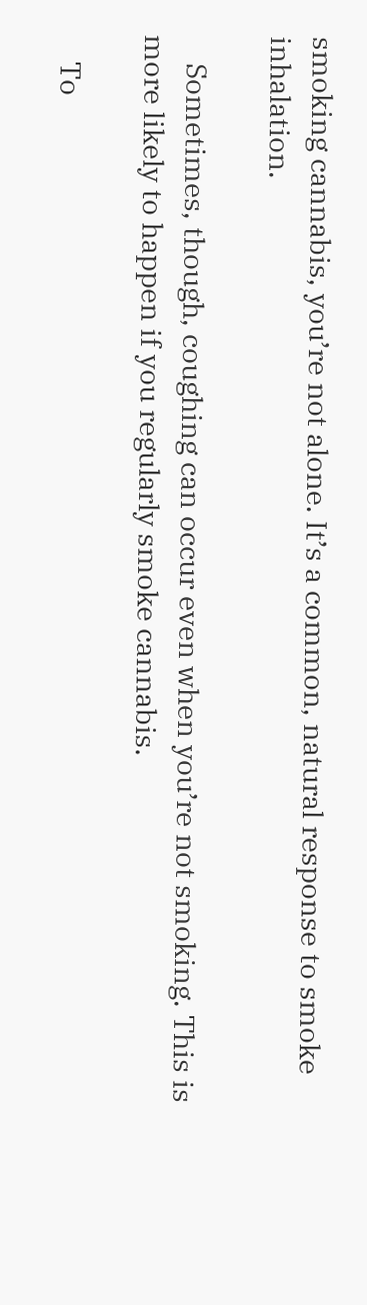smoking cannabis, you’re not alone. It’s a common, natural response to smoke inhalation.

    Sometimes, though, coughing can occur even when you’re not smoking. This is more likely to happen if you regularly smoke cannabis.

    To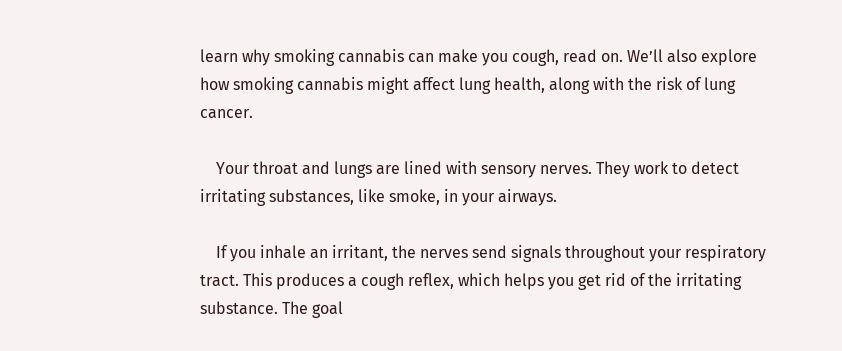learn why smoking cannabis can make you cough, read on. We’ll also explore how smoking cannabis might affect lung health, along with the risk of lung cancer.

    Your throat and lungs are lined with sensory nerves. They work to detect irritating substances, like smoke, in your airways.

    If you inhale an irritant, the nerves send signals throughout your respiratory tract. This produces a cough reflex, which helps you get rid of the irritating substance. The goal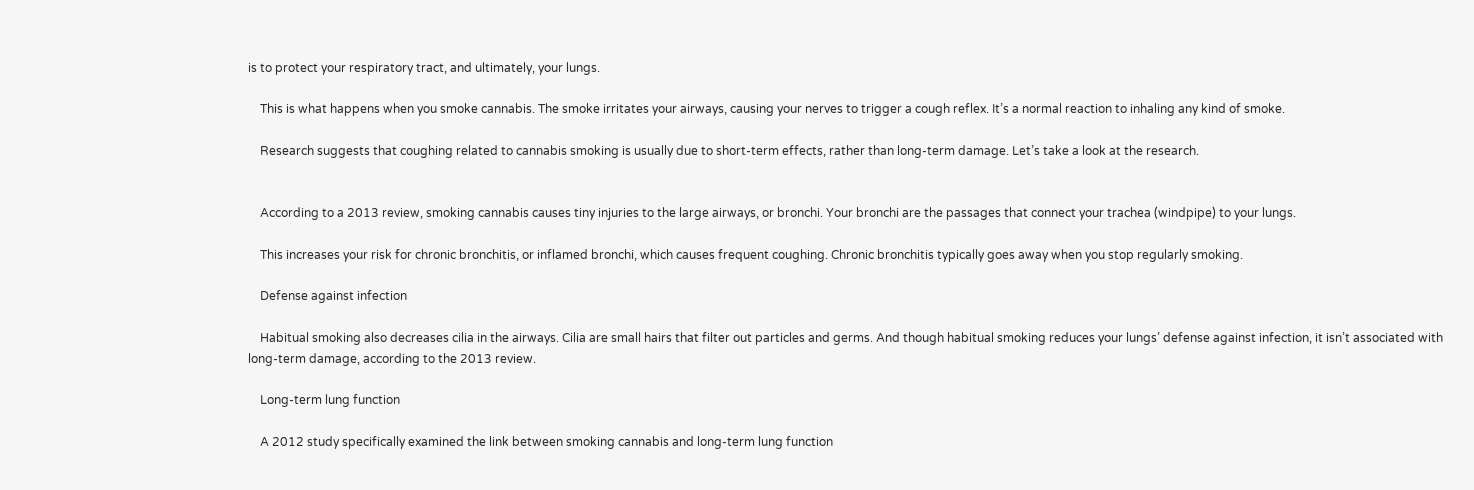is to protect your respiratory tract, and ultimately, your lungs.

    This is what happens when you smoke cannabis. The smoke irritates your airways, causing your nerves to trigger a cough reflex. It’s a normal reaction to inhaling any kind of smoke.

    Research suggests that coughing related to cannabis smoking is usually due to short-term effects, rather than long-term damage. Let’s take a look at the research.


    According to a 2013 review, smoking cannabis causes tiny injuries to the large airways, or bronchi. Your bronchi are the passages that connect your trachea (windpipe) to your lungs.

    This increases your risk for chronic bronchitis, or inflamed bronchi, which causes frequent coughing. Chronic bronchitis typically goes away when you stop regularly smoking.

    Defense against infection

    Habitual smoking also decreases cilia in the airways. Cilia are small hairs that filter out particles and germs. And though habitual smoking reduces your lungs’ defense against infection, it isn’t associated with long-term damage, according to the 2013 review.

    Long-term lung function

    A 2012 study specifically examined the link between smoking cannabis and long-term lung function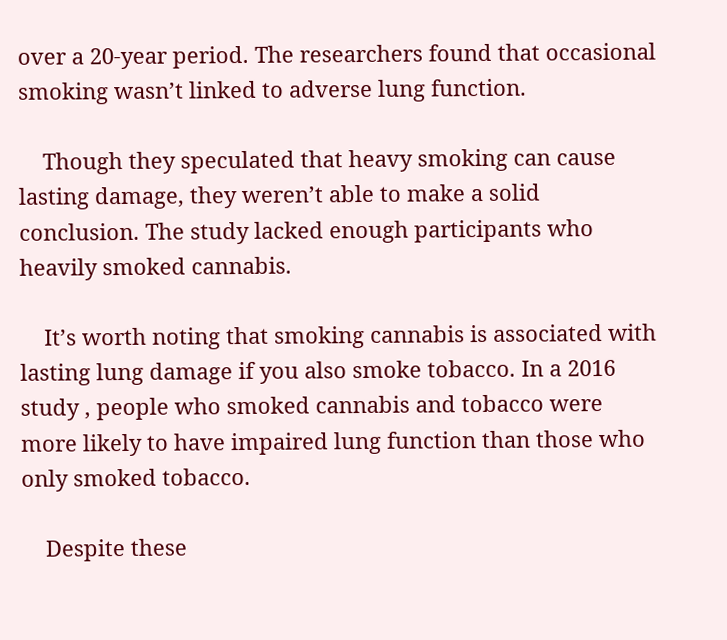over a 20-year period. The researchers found that occasional smoking wasn’t linked to adverse lung function.

    Though they speculated that heavy smoking can cause lasting damage, they weren’t able to make a solid conclusion. The study lacked enough participants who heavily smoked cannabis.

    It’s worth noting that smoking cannabis is associated with lasting lung damage if you also smoke tobacco. In a 2016 study , people who smoked cannabis and tobacco were more likely to have impaired lung function than those who only smoked tobacco.

    Despite these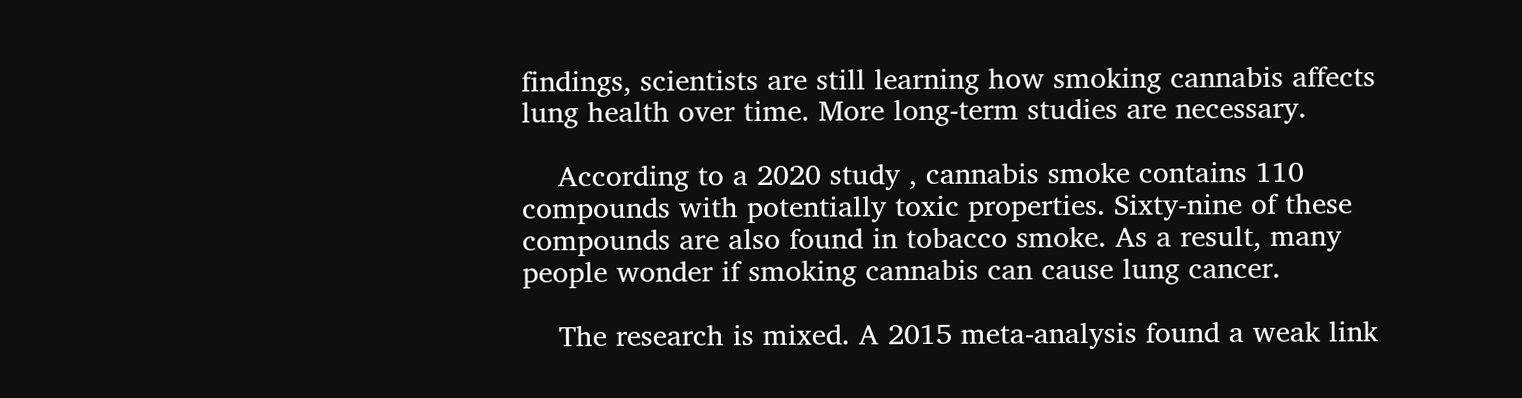findings, scientists are still learning how smoking cannabis affects lung health over time. More long-term studies are necessary.

    According to a 2020 study , cannabis smoke contains 110 compounds with potentially toxic properties. Sixty-nine of these compounds are also found in tobacco smoke. As a result, many people wonder if smoking cannabis can cause lung cancer.

    The research is mixed. A 2015 meta-analysis found a weak link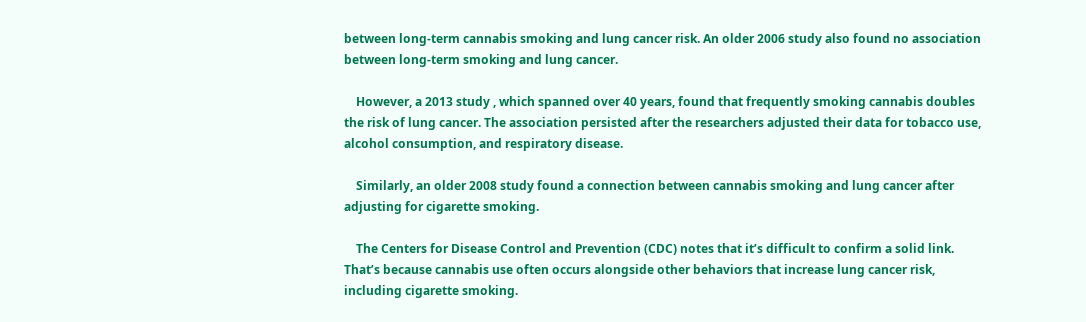between long-term cannabis smoking and lung cancer risk. An older 2006 study also found no association between long-term smoking and lung cancer.

    However, a 2013 study , which spanned over 40 years, found that frequently smoking cannabis doubles the risk of lung cancer. The association persisted after the researchers adjusted their data for tobacco use, alcohol consumption, and respiratory disease.

    Similarly, an older 2008 study found a connection between cannabis smoking and lung cancer after adjusting for cigarette smoking.

    The Centers for Disease Control and Prevention (CDC) notes that it’s difficult to confirm a solid link. That’s because cannabis use often occurs alongside other behaviors that increase lung cancer risk, including cigarette smoking.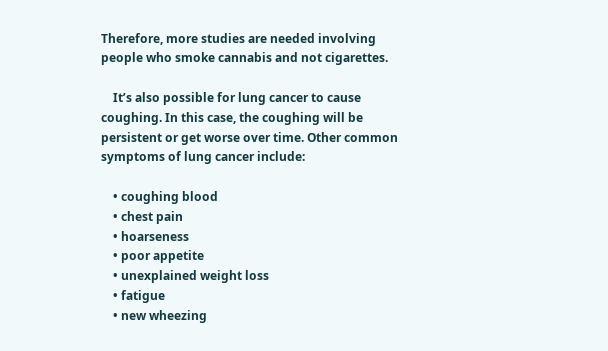Therefore, more studies are needed involving people who smoke cannabis and not cigarettes.

    It’s also possible for lung cancer to cause coughing. In this case, the coughing will be persistent or get worse over time. Other common symptoms of lung cancer include:

    • coughing blood
    • chest pain
    • hoarseness
    • poor appetite
    • unexplained weight loss
    • fatigue
    • new wheezing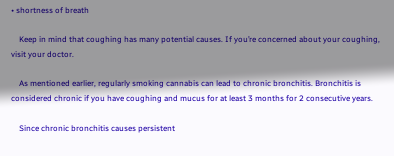• shortness of breath

    Keep in mind that coughing has many potential causes. If you’re concerned about your coughing, visit your doctor.

    As mentioned earlier, regularly smoking cannabis can lead to chronic bronchitis. Bronchitis is considered chronic if you have coughing and mucus for at least 3 months for 2 consecutive years.

    Since chronic bronchitis causes persistent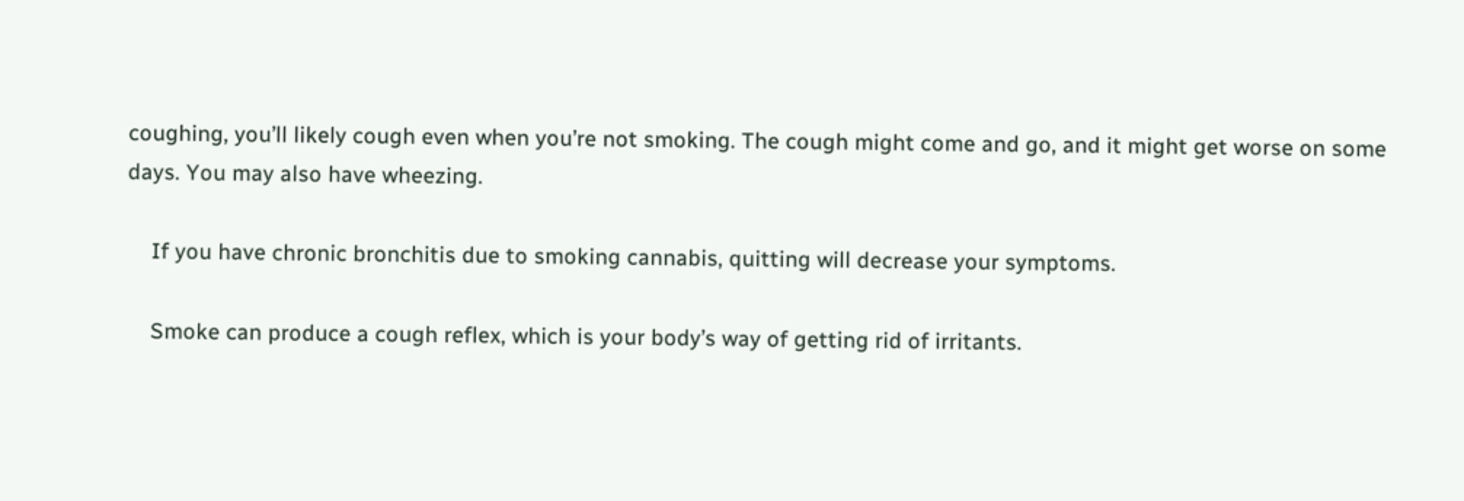coughing, you’ll likely cough even when you’re not smoking. The cough might come and go, and it might get worse on some days. You may also have wheezing.

    If you have chronic bronchitis due to smoking cannabis, quitting will decrease your symptoms.

    Smoke can produce a cough reflex, which is your body’s way of getting rid of irritants.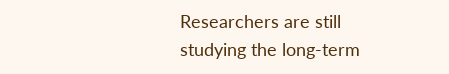Researchers are still studying the long-term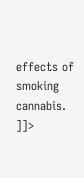effects of smoking cannabis. ]]>